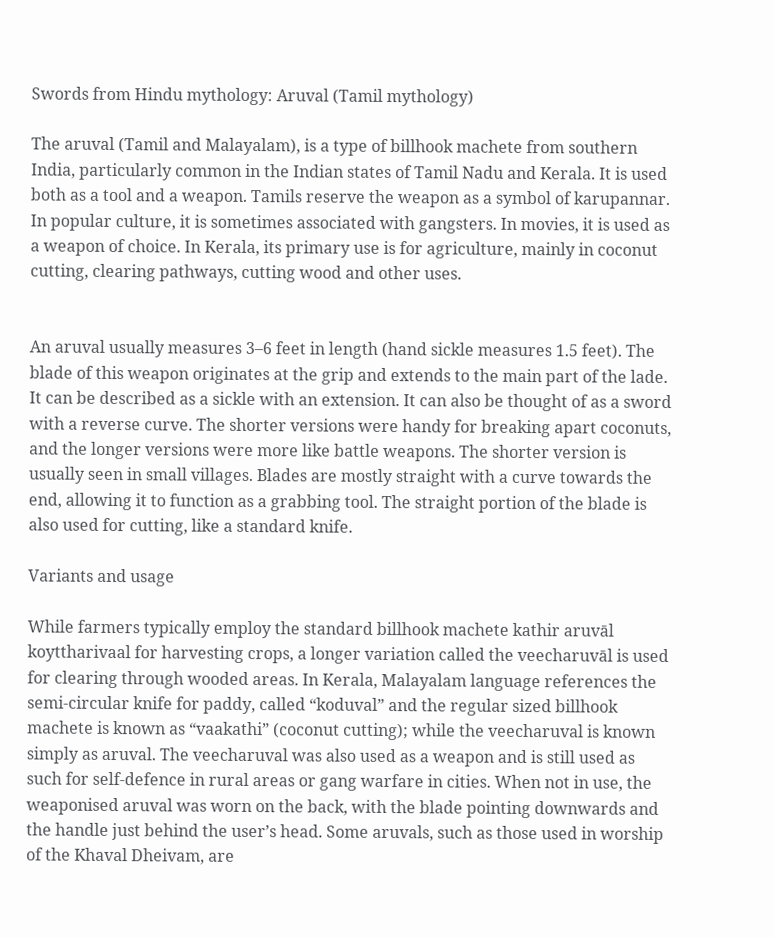Swords from Hindu mythology: Aruval (Tamil mythology)

The aruval (Tamil and Malayalam), is a type of billhook machete from southern India, particularly common in the Indian states of Tamil Nadu and Kerala. It is used both as a tool and a weapon. Tamils reserve the weapon as a symbol of karupannar. In popular culture, it is sometimes associated with gangsters. In movies, it is used as a weapon of choice. In Kerala, its primary use is for agriculture, mainly in coconut cutting, clearing pathways, cutting wood and other uses.


An aruval usually measures 3–6 feet in length (hand sickle measures 1.5 feet). The blade of this weapon originates at the grip and extends to the main part of the lade. It can be described as a sickle with an extension. It can also be thought of as a sword with a reverse curve. The shorter versions were handy for breaking apart coconuts, and the longer versions were more like battle weapons. The shorter version is usually seen in small villages. Blades are mostly straight with a curve towards the end, allowing it to function as a grabbing tool. The straight portion of the blade is also used for cutting, like a standard knife.

Variants and usage

While farmers typically employ the standard billhook machete kathir aruvāl koyttharivaal for harvesting crops, a longer variation called the veecharuvāl is used for clearing through wooded areas. In Kerala, Malayalam language references the semi-circular knife for paddy, called “koduval” and the regular sized billhook machete is known as “vaakathi” (coconut cutting); while the veecharuval is known simply as aruval. The veecharuval was also used as a weapon and is still used as such for self-defence in rural areas or gang warfare in cities. When not in use, the weaponised aruval was worn on the back, with the blade pointing downwards and the handle just behind the user’s head. Some aruvals, such as those used in worship of the Khaval Dheivam, are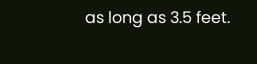as long as 3.5 feet.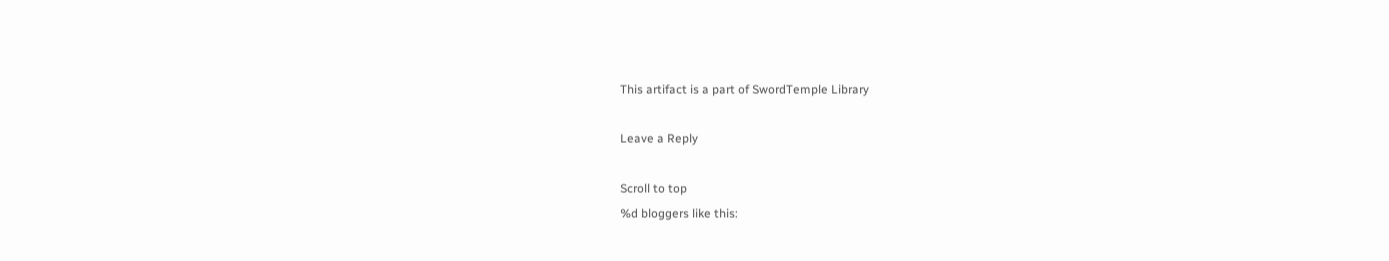This artifact is a part of SwordTemple Library

Leave a Reply

Scroll to top
%d bloggers like this: